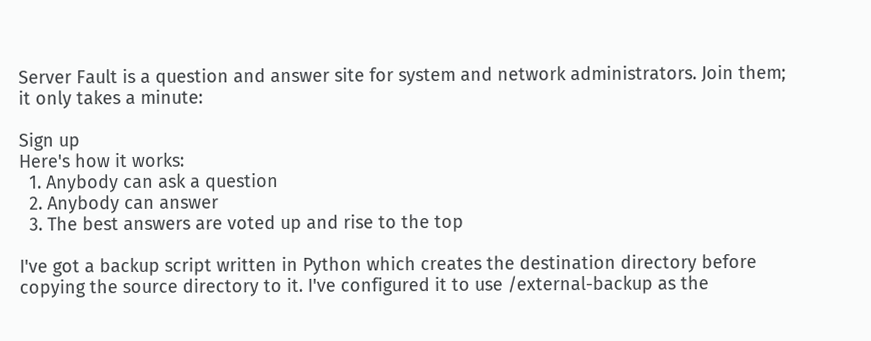Server Fault is a question and answer site for system and network administrators. Join them; it only takes a minute:

Sign up
Here's how it works:
  1. Anybody can ask a question
  2. Anybody can answer
  3. The best answers are voted up and rise to the top

I've got a backup script written in Python which creates the destination directory before copying the source directory to it. I've configured it to use /external-backup as the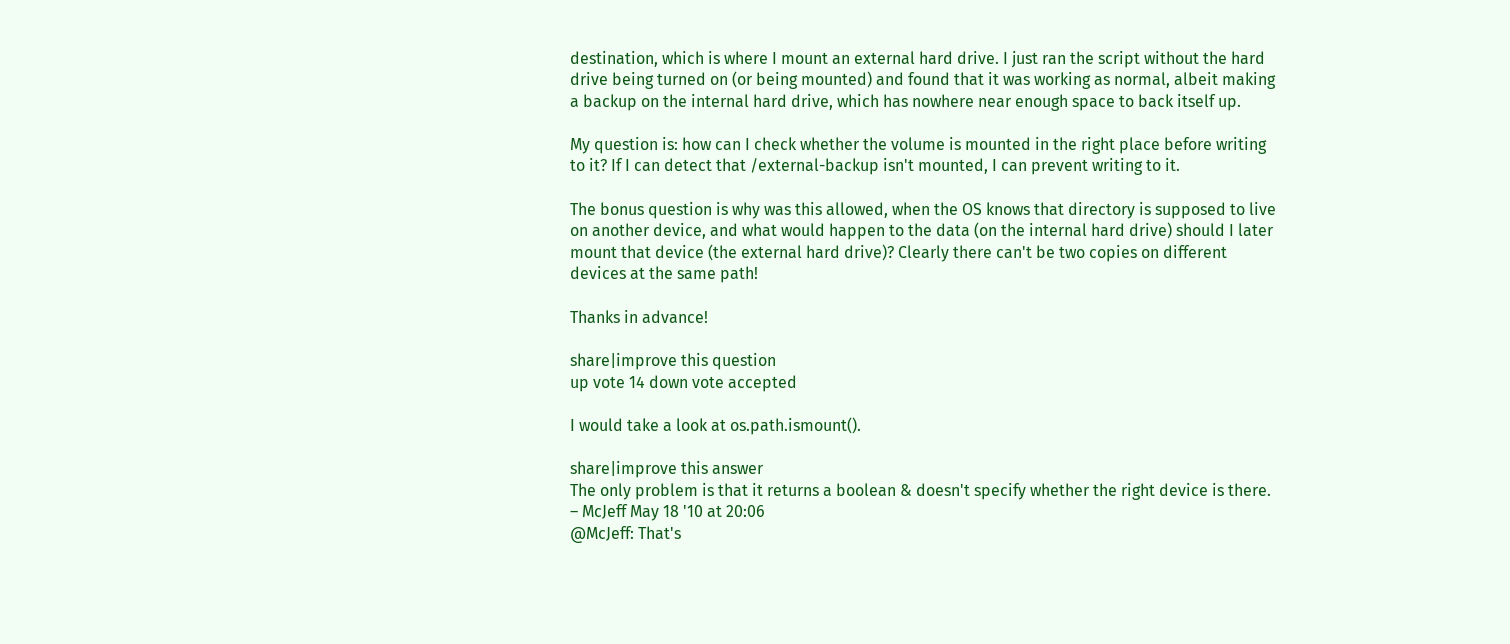destination, which is where I mount an external hard drive. I just ran the script without the hard drive being turned on (or being mounted) and found that it was working as normal, albeit making a backup on the internal hard drive, which has nowhere near enough space to back itself up.

My question is: how can I check whether the volume is mounted in the right place before writing to it? If I can detect that /external-backup isn't mounted, I can prevent writing to it.

The bonus question is why was this allowed, when the OS knows that directory is supposed to live on another device, and what would happen to the data (on the internal hard drive) should I later mount that device (the external hard drive)? Clearly there can't be two copies on different devices at the same path!

Thanks in advance!

share|improve this question
up vote 14 down vote accepted

I would take a look at os.path.ismount().

share|improve this answer
The only problem is that it returns a boolean & doesn't specify whether the right device is there. – McJeff May 18 '10 at 20:06
@McJeff: That's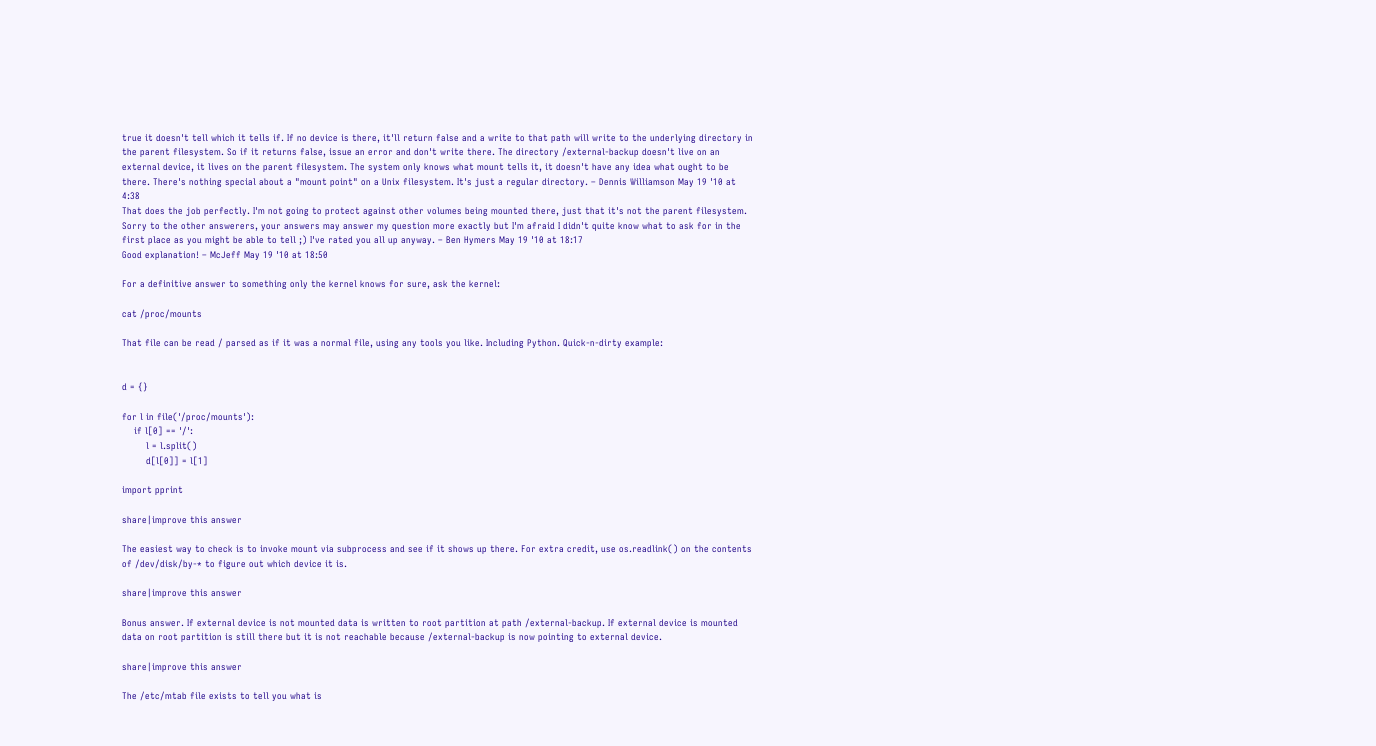true it doesn't tell which it tells if. If no device is there, it'll return false and a write to that path will write to the underlying directory in the parent filesystem. So if it returns false, issue an error and don't write there. The directory /external-backup doesn't live on an external device, it lives on the parent filesystem. The system only knows what mount tells it, it doesn't have any idea what ought to be there. There's nothing special about a "mount point" on a Unix filesystem. It's just a regular directory. – Dennis Williamson May 19 '10 at 4:38
That does the job perfectly. I'm not going to protect against other volumes being mounted there, just that it's not the parent filesystem. Sorry to the other answerers, your answers may answer my question more exactly but I'm afraid I didn't quite know what to ask for in the first place as you might be able to tell ;) I've rated you all up anyway. – Ben Hymers May 19 '10 at 18:17
Good explanation! – McJeff May 19 '10 at 18:50

For a definitive answer to something only the kernel knows for sure, ask the kernel:

cat /proc/mounts

That file can be read / parsed as if it was a normal file, using any tools you like. Including Python. Quick-n-dirty example:


d = {}

for l in file('/proc/mounts'):
    if l[0] == '/':
        l = l.split()
        d[l[0]] = l[1]

import pprint

share|improve this answer

The easiest way to check is to invoke mount via subprocess and see if it shows up there. For extra credit, use os.readlink() on the contents of /dev/disk/by-* to figure out which device it is.

share|improve this answer

Bonus answer. If external device is not mounted data is written to root partition at path /external-backup. If external device is mounted data on root partition is still there but it is not reachable because /external-backup is now pointing to external device.

share|improve this answer

The /etc/mtab file exists to tell you what is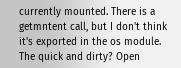currently mounted. There is a getmntent call, but I don't think it's exported in the os module. The quick and dirty? Open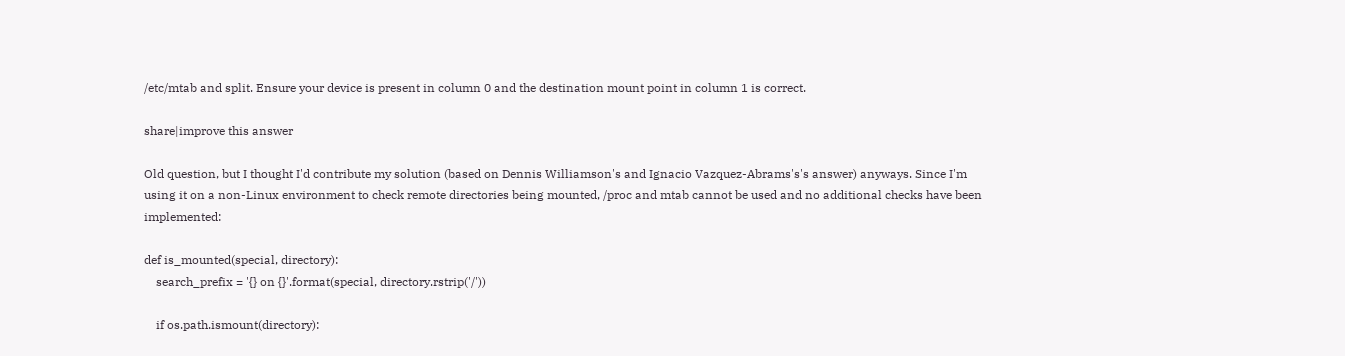/etc/mtab and split. Ensure your device is present in column 0 and the destination mount point in column 1 is correct.

share|improve this answer

Old question, but I thought I'd contribute my solution (based on Dennis Williamson's and Ignacio Vazquez-Abrams's's answer) anyways. Since I'm using it on a non-Linux environment to check remote directories being mounted, /proc and mtab cannot be used and no additional checks have been implemented:

def is_mounted(special, directory):
    search_prefix = '{} on {}'.format(special, directory.rstrip('/'))

    if os.path.ismount(directory):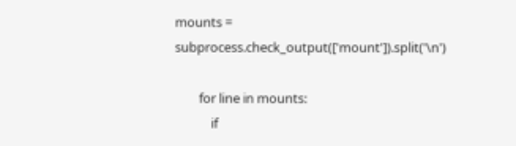mounts = subprocess.check_output(['mount']).split('\n')

        for line in mounts:
            if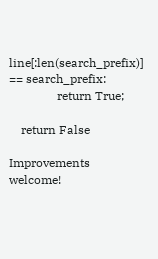line[:len(search_prefix)] == search_prefix:
                return True;

    return False

Improvements welcome!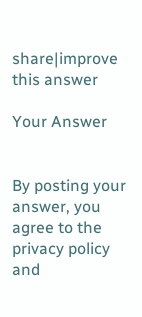share|improve this answer

Your Answer


By posting your answer, you agree to the privacy policy and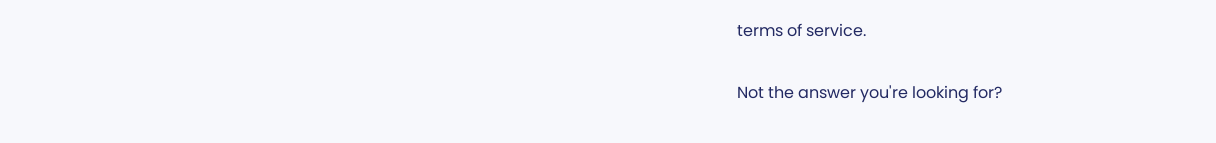terms of service.

Not the answer you're looking for?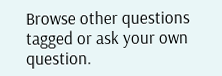Browse other questions tagged or ask your own question.